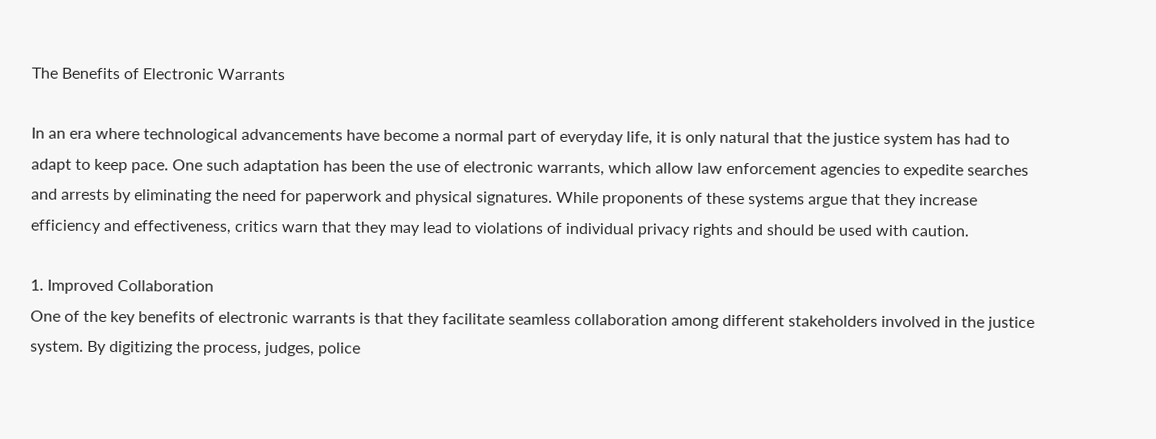The Benefits of Electronic Warrants

In an era where technological advancements have become a normal part of everyday life, it is only natural that the justice system has had to adapt to keep pace. One such adaptation has been the use of electronic warrants, which allow law enforcement agencies to expedite searches and arrests by eliminating the need for paperwork and physical signatures. While proponents of these systems argue that they increase efficiency and effectiveness, critics warn that they may lead to violations of individual privacy rights and should be used with caution.

1. Improved Collaboration
One of the key benefits of electronic warrants is that they facilitate seamless collaboration among different stakeholders involved in the justice system. By digitizing the process, judges, police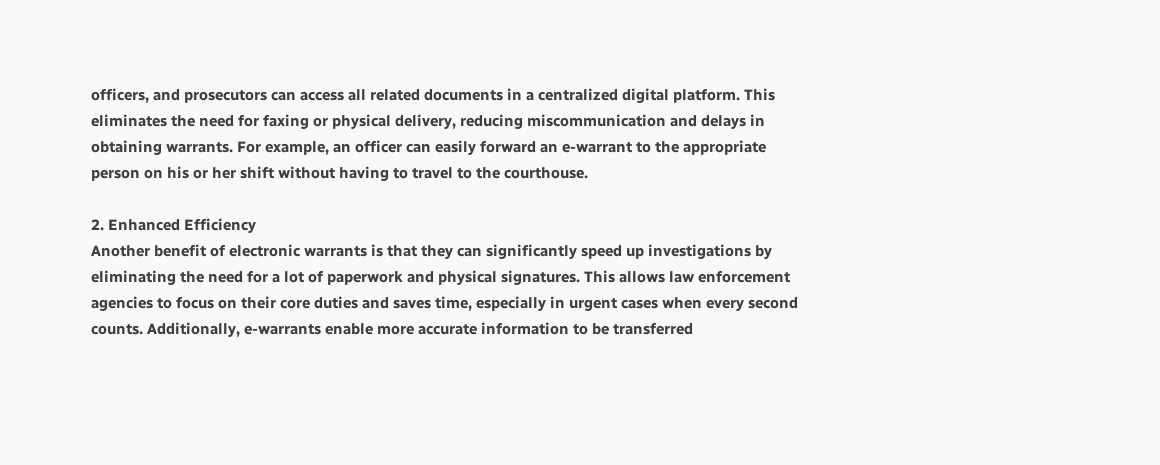officers, and prosecutors can access all related documents in a centralized digital platform. This eliminates the need for faxing or physical delivery, reducing miscommunication and delays in obtaining warrants. For example, an officer can easily forward an e-warrant to the appropriate person on his or her shift without having to travel to the courthouse.

2. Enhanced Efficiency
Another benefit of electronic warrants is that they can significantly speed up investigations by eliminating the need for a lot of paperwork and physical signatures. This allows law enforcement agencies to focus on their core duties and saves time, especially in urgent cases when every second counts. Additionally, e-warrants enable more accurate information to be transferred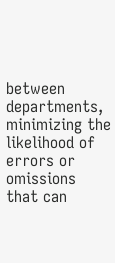between departments, minimizing the likelihood of errors or omissions that can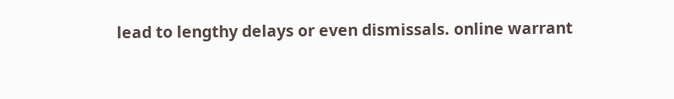lead to lengthy delays or even dismissals. online warrant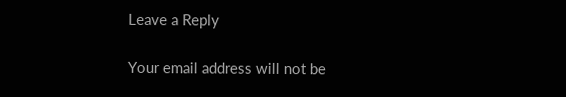Leave a Reply

Your email address will not be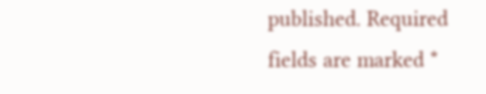published. Required fields are marked *